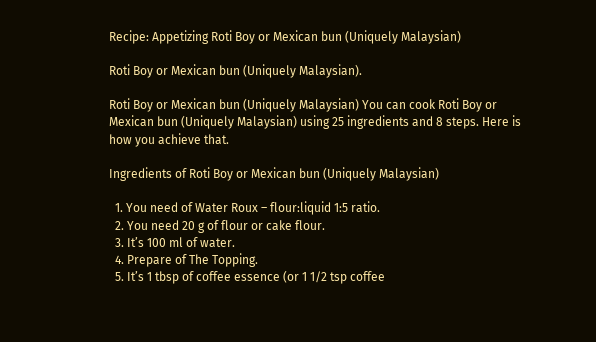Recipe: Appetizing Roti Boy or Mexican bun (Uniquely Malaysian)

Roti Boy or Mexican bun (Uniquely Malaysian).

Roti Boy or Mexican bun (Uniquely Malaysian) You can cook Roti Boy or Mexican bun (Uniquely Malaysian) using 25 ingredients and 8 steps. Here is how you achieve that.

Ingredients of Roti Boy or Mexican bun (Uniquely Malaysian)

  1. You need of Water Roux – flour:liquid 1:5 ratio.
  2. You need 20 g of flour or cake flour.
  3. It’s 100 ml of water.
  4. Prepare of The Topping.
  5. It’s 1 tbsp of coffee essence (or 1 1/2 tsp coffee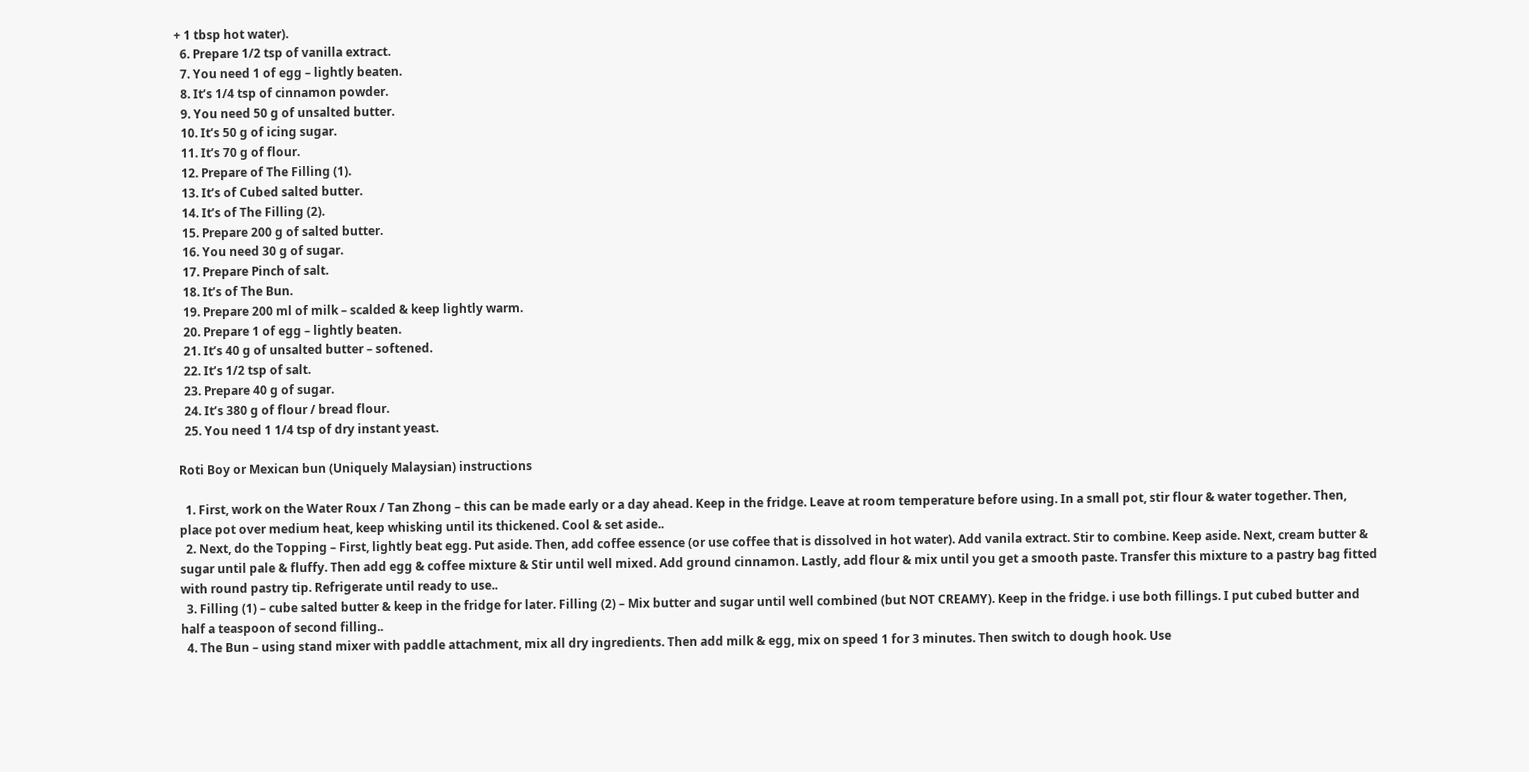+ 1 tbsp hot water).
  6. Prepare 1/2 tsp of vanilla extract.
  7. You need 1 of egg – lightly beaten.
  8. It’s 1/4 tsp of cinnamon powder.
  9. You need 50 g of unsalted butter.
  10. It’s 50 g of icing sugar.
  11. It’s 70 g of flour.
  12. Prepare of The Filling (1).
  13. It’s of Cubed salted butter.
  14. It’s of The Filling (2).
  15. Prepare 200 g of salted butter.
  16. You need 30 g of sugar.
  17. Prepare Pinch of salt.
  18. It’s of The Bun.
  19. Prepare 200 ml of milk – scalded & keep lightly warm.
  20. Prepare 1 of egg – lightly beaten.
  21. It’s 40 g of unsalted butter – softened.
  22. It’s 1/2 tsp of salt.
  23. Prepare 40 g of sugar.
  24. It’s 380 g of flour / bread flour.
  25. You need 1 1/4 tsp of dry instant yeast.

Roti Boy or Mexican bun (Uniquely Malaysian) instructions

  1. First, work on the Water Roux / Tan Zhong – this can be made early or a day ahead. Keep in the fridge. Leave at room temperature before using. In a small pot, stir flour & water together. Then, place pot over medium heat, keep whisking until its thickened. Cool & set aside..
  2. Next, do the Topping – First, lightly beat egg. Put aside. Then, add coffee essence (or use coffee that is dissolved in hot water). Add vanila extract. Stir to combine. Keep aside. Next, cream butter & sugar until pale & fluffy. Then add egg & coffee mixture & Stir until well mixed. Add ground cinnamon. Lastly, add flour & mix until you get a smooth paste. Transfer this mixture to a pastry bag fitted with round pastry tip. Refrigerate until ready to use..
  3. Filling (1) – cube salted butter & keep in the fridge for later. Filling (2) – Mix butter and sugar until well combined (but NOT CREAMY). Keep in the fridge. i use both fillings. I put cubed butter and half a teaspoon of second filling..
  4. The Bun – using stand mixer with paddle attachment, mix all dry ingredients. Then add milk & egg, mix on speed 1 for 3 minutes. Then switch to dough hook. Use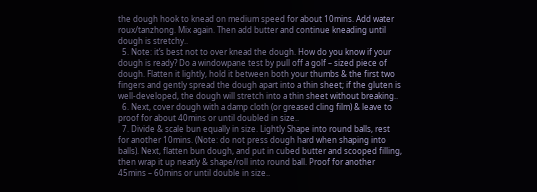the dough hook to knead on medium speed for about 10mins. Add water roux/tanzhong. Mix again. Then add butter and continue kneading until dough is stretchy..
  5. Note: it’s best not to over knead the dough. How do you know if your dough is ready? Do a windowpane test by pull off a golf – sized piece of dough. Flatten it lightly, hold it between both your thumbs & the first two fingers and gently spread the dough apart into a thin sheet; if the gluten is well-developed, the dough will stretch into a thin sheet without breaking..
  6. Next, cover dough with a damp cloth (or greased cling film) & leave to proof for about 40mins or until doubled in size..
  7. Divide & scale bun equally in size. Lightly Shape into round balls, rest for another 10mins. (Note: do not press dough hard when shaping into balls). Next, flatten bun dough, and put in cubed butter and scooped filling, then wrap it up neatly & shape/roll into round ball. Proof for another 45mins – 60mins or until double in size..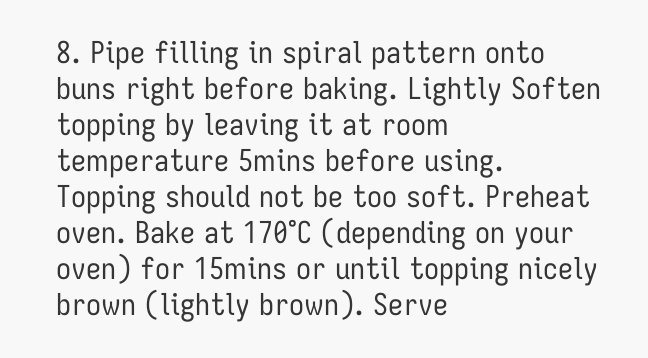8. Pipe filling in spiral pattern onto buns right before baking. Lightly Soften topping by leaving it at room temperature 5mins before using. Topping should not be too soft. Preheat oven. Bake at 170°C (depending on your oven) for 15mins or until topping nicely brown (lightly brown). Serve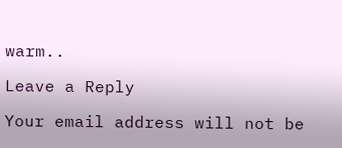warm..

Leave a Reply

Your email address will not be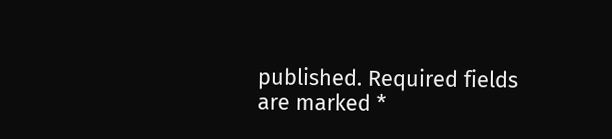published. Required fields are marked *